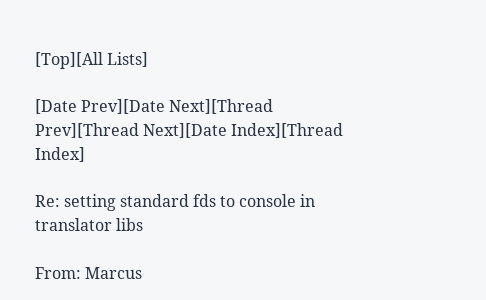[Top][All Lists]

[Date Prev][Date Next][Thread Prev][Thread Next][Date Index][Thread Index]

Re: setting standard fds to console in translator libs

From: Marcus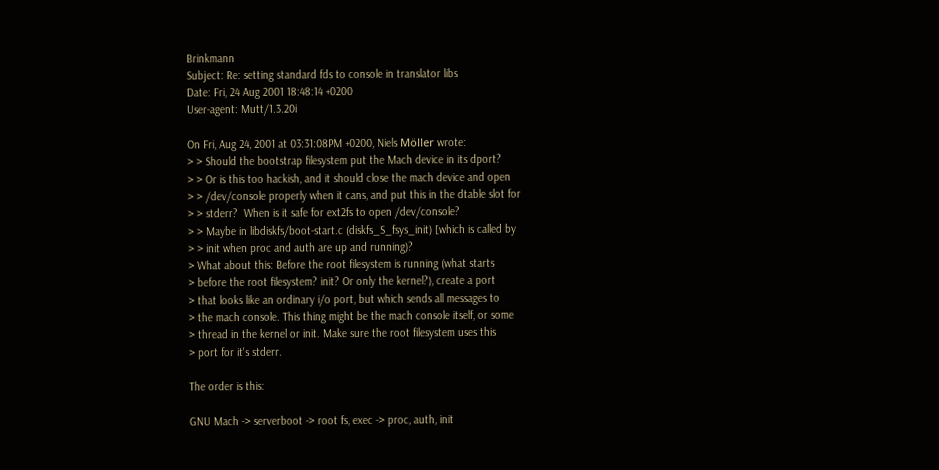Brinkmann
Subject: Re: setting standard fds to console in translator libs
Date: Fri, 24 Aug 2001 18:48:14 +0200
User-agent: Mutt/1.3.20i

On Fri, Aug 24, 2001 at 03:31:08PM +0200, Niels Möller wrote:
> > Should the bootstrap filesystem put the Mach device in its dport?
> > Or is this too hackish, and it should close the mach device and open
> > /dev/console properly when it cans, and put this in the dtable slot for
> > stderr?  When is it safe for ext2fs to open /dev/console?
> > Maybe in libdiskfs/boot-start.c (diskfs_S_fsys_init) [which is called by
> > init when proc and auth are up and running)?
> What about this: Before the root filesystem is running (what starts
> before the root filesystem? init? Or only the kernel?), create a port
> that looks like an ordinary i/o port, but which sends all messages to
> the mach console. This thing might be the mach console itself, or some
> thread in the kernel or init. Make sure the root filesystem uses this
> port for it's stderr.

The order is this:

GNU Mach -> serverboot -> root fs, exec -> proc, auth, init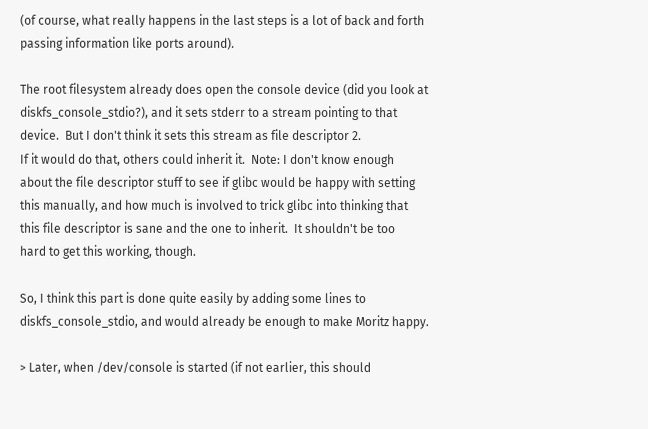(of course, what really happens in the last steps is a lot of back and forth
passing information like ports around).

The root filesystem already does open the console device (did you look at
diskfs_console_stdio?), and it sets stderr to a stream pointing to that
device.  But I don't think it sets this stream as file descriptor 2.
If it would do that, others could inherit it.  Note: I don't know enough
about the file descriptor stuff to see if glibc would be happy with setting
this manually, and how much is involved to trick glibc into thinking that
this file descriptor is sane and the one to inherit.  It shouldn't be too
hard to get this working, though.

So, I think this part is done quite easily by adding some lines to
diskfs_console_stdio, and would already be enough to make Moritz happy.

> Later, when /dev/console is started (if not earlier, this should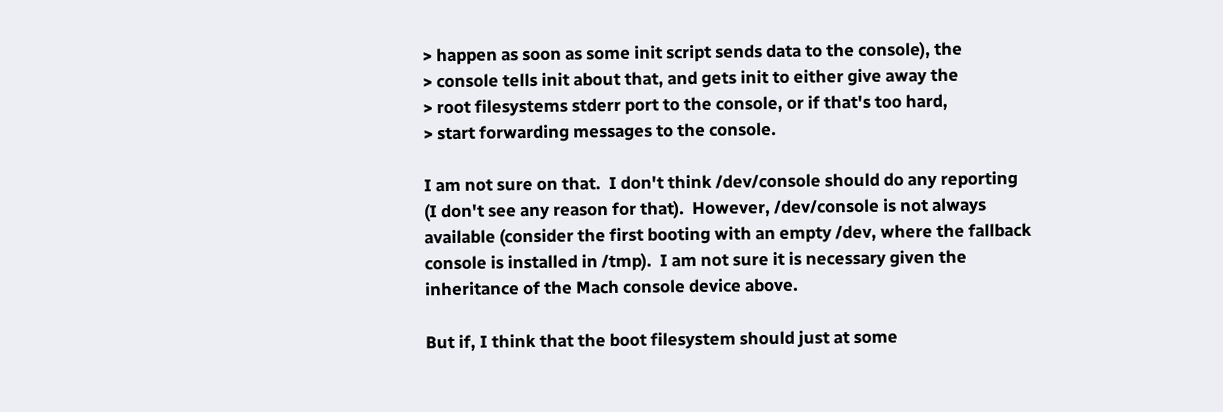> happen as soon as some init script sends data to the console), the
> console tells init about that, and gets init to either give away the
> root filesystems stderr port to the console, or if that's too hard,
> start forwarding messages to the console.

I am not sure on that.  I don't think /dev/console should do any reporting
(I don't see any reason for that).  However, /dev/console is not always
available (consider the first booting with an empty /dev, where the fallback
console is installed in /tmp).  I am not sure it is necessary given the
inheritance of the Mach console device above.

But if, I think that the boot filesystem should just at some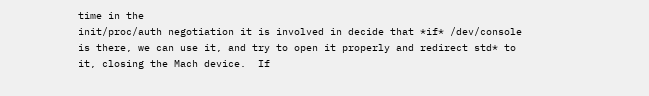time in the
init/proc/auth negotiation it is involved in decide that *if* /dev/console
is there, we can use it, and try to open it properly and redirect std* to
it, closing the Mach device.  If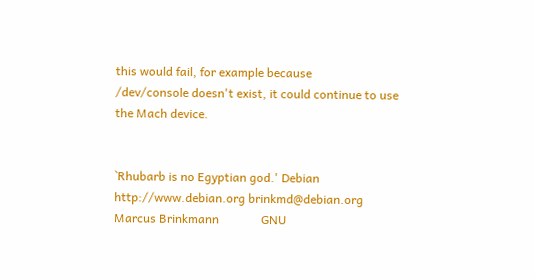this would fail, for example because
/dev/console doesn't exist, it could continue to use the Mach device.


`Rhubarb is no Egyptian god.' Debian http://www.debian.org brinkmd@debian.org
Marcus Brinkmann              GNU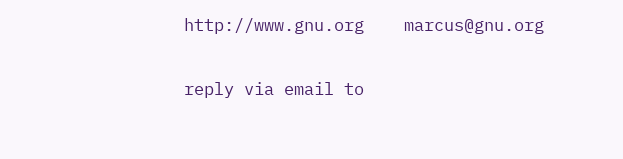http://www.gnu.org    marcus@gnu.org

reply via email to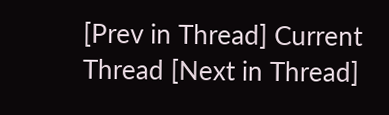[Prev in Thread] Current Thread [Next in Thread]